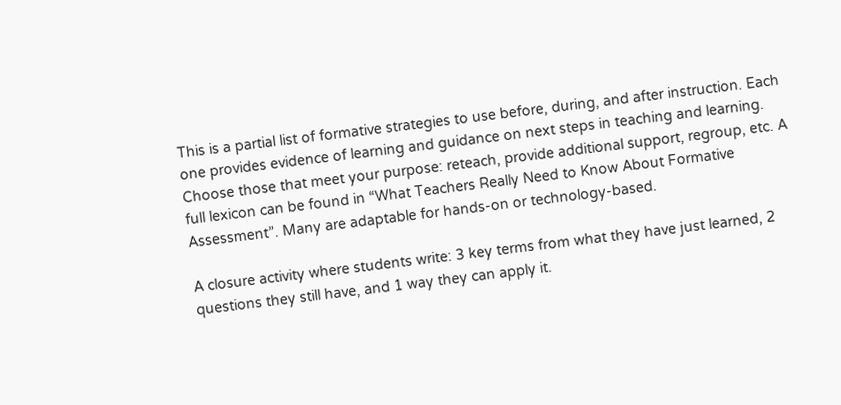This is a partial list of formative strategies to use before, during, and after instruction. Each one provides evidence of learning and guidance on next steps in teaching and learning. Choose those that meet your purpose: reteach, provide additional support, regroup, etc. A full lexicon can be found in “What Teachers Really Need to Know About Formative Assessment”. Many are adaptable for hands-on or technology-based.

A closure activity where students write: 3 key terms from what they have just learned, 2 questions they still have, and 1 way they can apply it.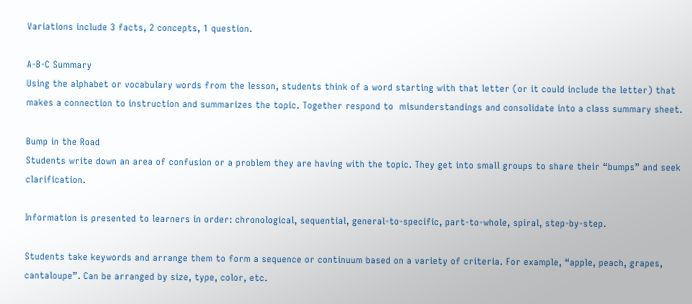Variations include 3 facts, 2 concepts, 1 question.

A-B-C Summary
Using the alphabet or vocabulary words from the lesson, students think of a word starting with that letter (or it could include the letter) that makes a connection to instruction and summarizes the topic. Together respond to  misunderstandings and consolidate into a class summary sheet.

Bump in the Road
Students write down an area of confusion or a problem they are having with the topic. They get into small groups to share their “bumps” and seek clarification.

Information is presented to learners in order: chronological, sequential, general-to-specific, part-to-whole, spiral, step-by-step.

Students take keywords and arrange them to form a sequence or continuum based on a variety of criteria. For example, “apple, peach, grapes, cantaloupe”. Can be arranged by size, type, color, etc.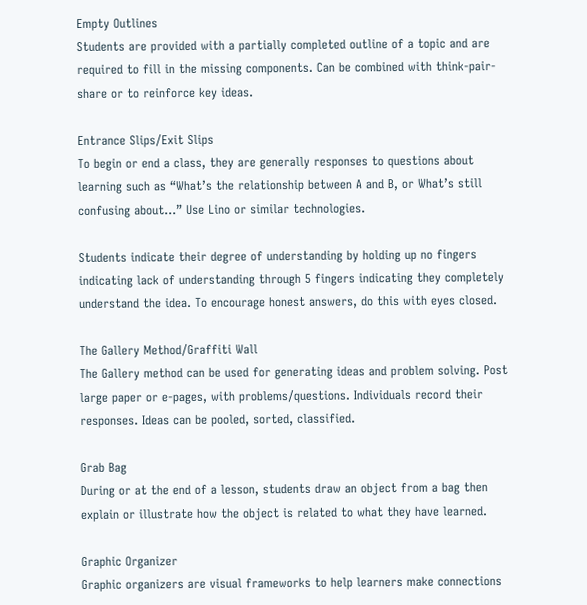Empty Outlines
Students are provided with a partially completed outline of a topic and are required to fill in the missing components. Can be combined with think-pair-share or to reinforce key ideas.

Entrance Slips/Exit Slips
To begin or end a class, they are generally responses to questions about learning such as “What’s the relationship between A and B, or What’s still confusing about…” Use Lino or similar technologies.

Students indicate their degree of understanding by holding up no fingers indicating lack of understanding through 5 fingers indicating they completely understand the idea. To encourage honest answers, do this with eyes closed.

The Gallery Method/Graffiti Wall
The Gallery method can be used for generating ideas and problem solving. Post large paper or e-pages, with problems/questions. Individuals record their responses. Ideas can be pooled, sorted, classified.

Grab Bag
During or at the end of a lesson, students draw an object from a bag then explain or illustrate how the object is related to what they have learned.

Graphic Organizer
Graphic organizers are visual frameworks to help learners make connections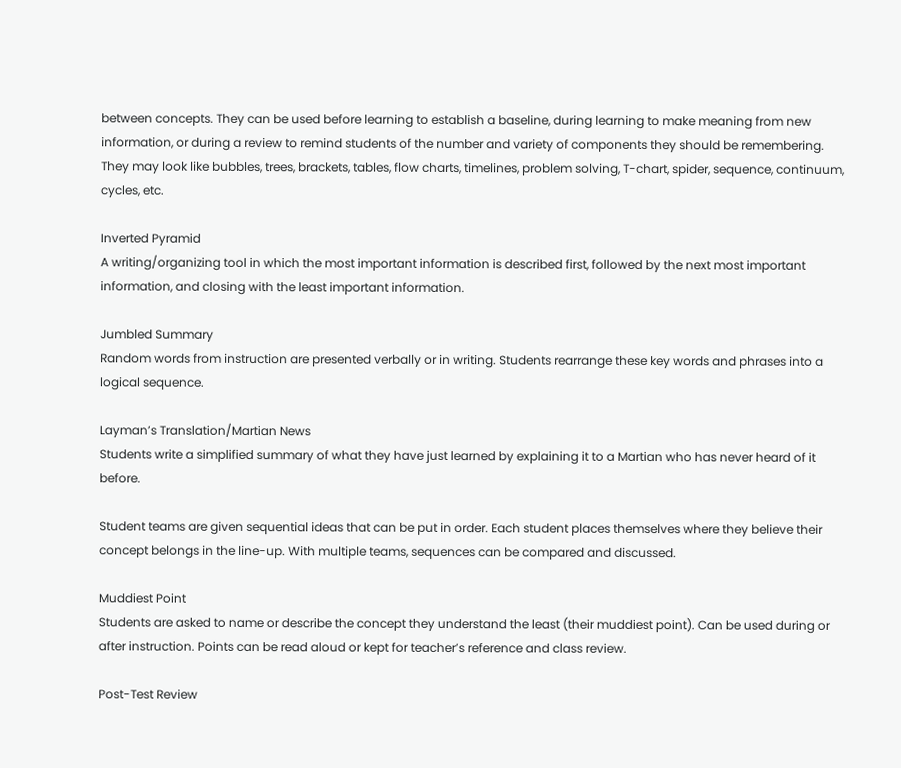between concepts. They can be used before learning to establish a baseline, during learning to make meaning from new information, or during a review to remind students of the number and variety of components they should be remembering. They may look like bubbles, trees, brackets, tables, flow charts, timelines, problem solving, T-chart, spider, sequence, continuum, cycles, etc.

Inverted Pyramid
A writing/organizing tool in which the most important information is described first, followed by the next most important information, and closing with the least important information.

Jumbled Summary
Random words from instruction are presented verbally or in writing. Students rearrange these key words and phrases into a logical sequence.

Layman’s Translation/Martian News
Students write a simplified summary of what they have just learned by explaining it to a Martian who has never heard of it before.

Student teams are given sequential ideas that can be put in order. Each student places themselves where they believe their concept belongs in the line-up. With multiple teams, sequences can be compared and discussed.

Muddiest Point
Students are asked to name or describe the concept they understand the least (their muddiest point). Can be used during or after instruction. Points can be read aloud or kept for teacher’s reference and class review.

Post-Test Review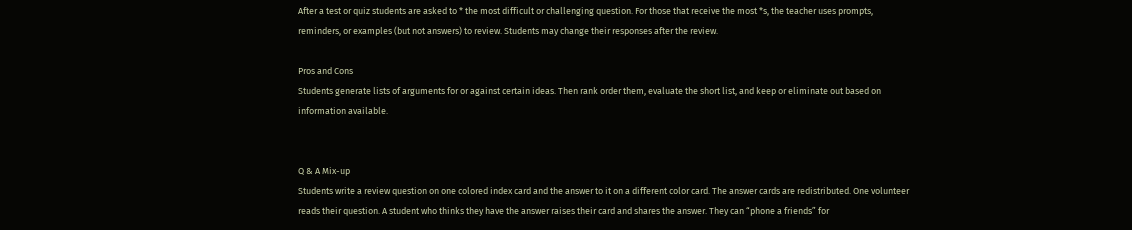After a test or quiz students are asked to * the most difficult or challenging question. For those that receive the most *s, the teacher uses prompts, reminders, or examples (but not answers) to review. Students may change their responses after the review.

Pros and Cons
Students generate lists of arguments for or against certain ideas. Then rank order them, evaluate the short list, and keep or eliminate out based on information available.


Q & A Mix-up
Students write a review question on one colored index card and the answer to it on a different color card. The answer cards are redistributed. One volunteer reads their question. A student who thinks they have the answer raises their card and shares the answer. They can “phone a friends” for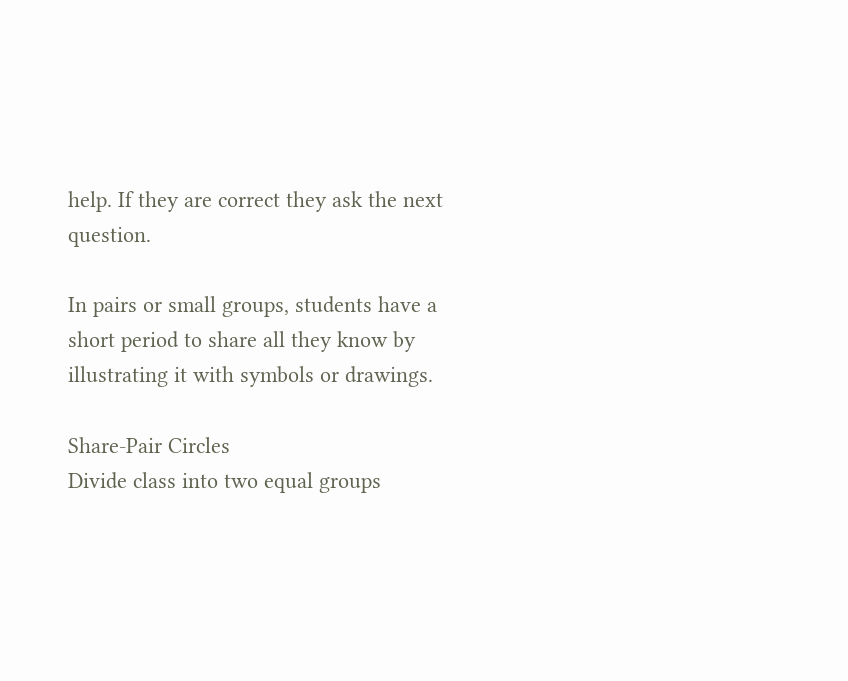help. If they are correct they ask the next question.

In pairs or small groups, students have a short period to share all they know by illustrating it with symbols or drawings.

Share-Pair Circles
Divide class into two equal groups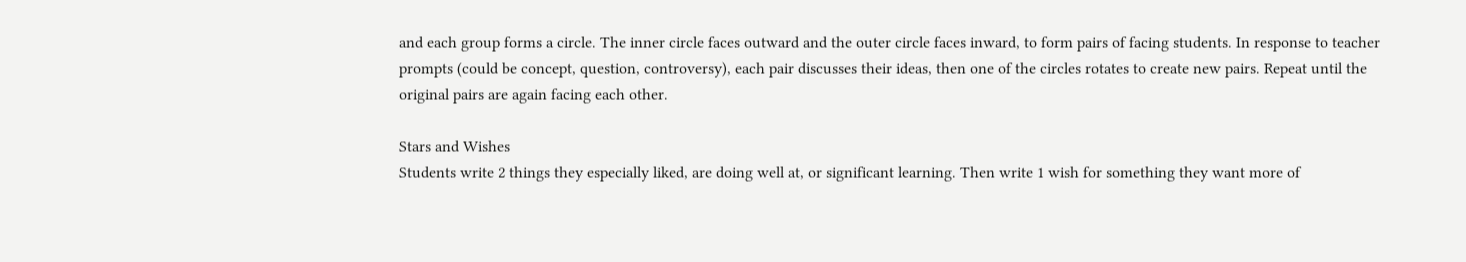and each group forms a circle. The inner circle faces outward and the outer circle faces inward, to form pairs of facing students. In response to teacher prompts (could be concept, question, controversy), each pair discusses their ideas, then one of the circles rotates to create new pairs. Repeat until the original pairs are again facing each other.

Stars and Wishes
Students write 2 things they especially liked, are doing well at, or significant learning. Then write 1 wish for something they want more of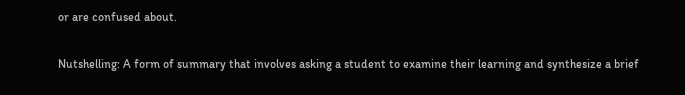or are confused about.

Nutshelling: A form of summary that involves asking a student to examine their learning and synthesize a brief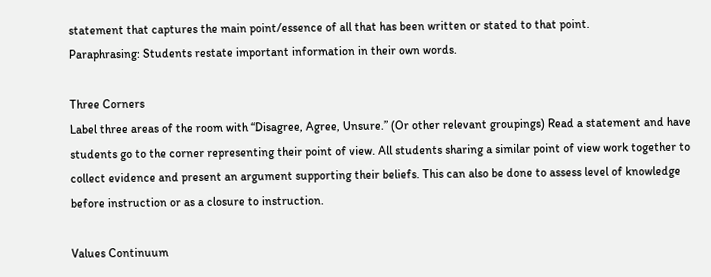statement that captures the main point/essence of all that has been written or stated to that point.
Paraphrasing: Students restate important information in their own words.

Three Corners
Label three areas of the room with “Disagree, Agree, Unsure.” (Or other relevant groupings) Read a statement and have students go to the corner representing their point of view. All students sharing a similar point of view work together to collect evidence and present an argument supporting their beliefs. This can also be done to assess level of knowledge before instruction or as a closure to instruction.

Values Continuum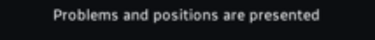Problems and positions are presented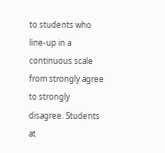to students who line-up in a continuous scale from strongly agree to strongly disagree. Students at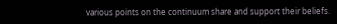various points on the continuum share and support their beliefs.